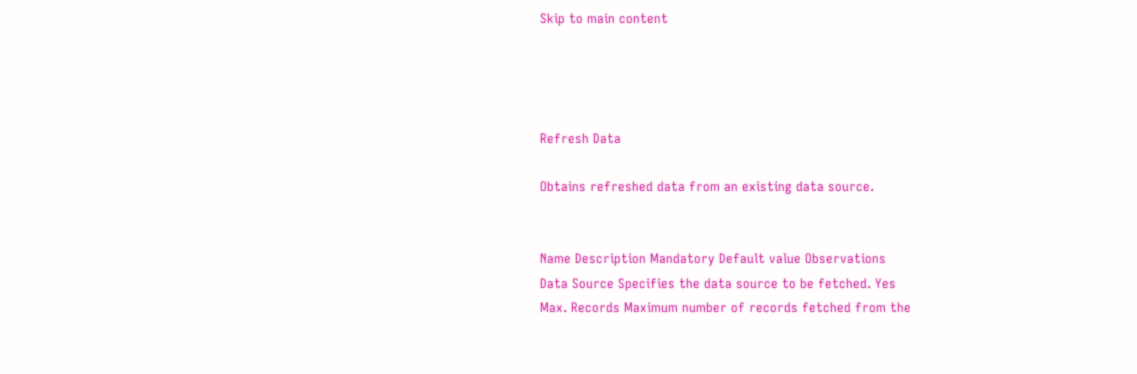Skip to main content




Refresh Data

Obtains refreshed data from an existing data source.


Name Description Mandatory Default value Observations
Data Source Specifies the data source to be fetched. Yes
Max. Records Maximum number of records fetched from the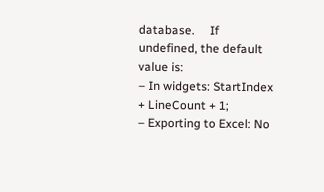database.     If undefined, the default value is:
– In widgets: StartIndex + LineCount + 1;
– Exporting to Excel: No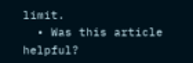limit.
  • Was this article helpful?